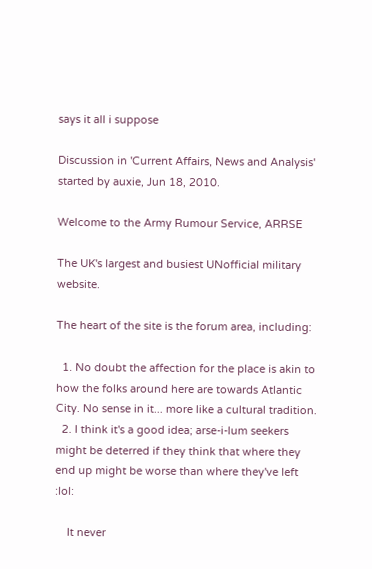says it all i suppose

Discussion in 'Current Affairs, News and Analysis' started by auxie, Jun 18, 2010.

Welcome to the Army Rumour Service, ARRSE

The UK's largest and busiest UNofficial military website.

The heart of the site is the forum area, including:

  1. No doubt the affection for the place is akin to how the folks around here are towards Atlantic City. No sense in it... more like a cultural tradition.
  2. I think it's a good idea; arse-i-lum seekers might be deterred if they think that where they end up might be worse than where they've left :lol:

    It never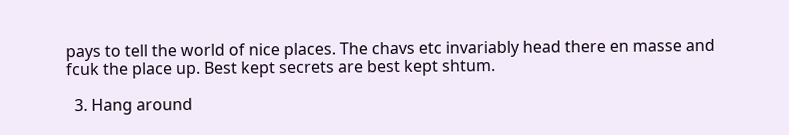pays to tell the world of nice places. The chavs etc invariably head there en masse and fcuk the place up. Best kept secrets are best kept shtum.

  3. Hang around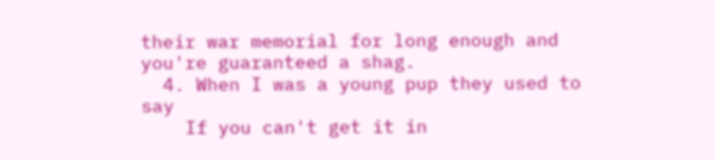their war memorial for long enough and you're guaranteed a shag.
  4. When I was a young pup they used to say
    If you can't get it in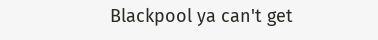Blackpool ya can't get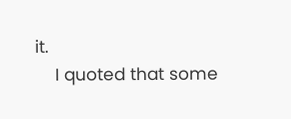it.
    I quoted that some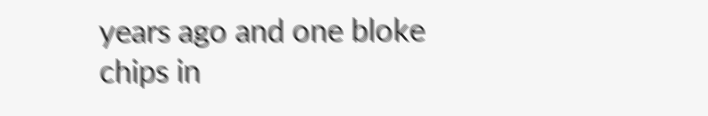years ago and one bloke chips in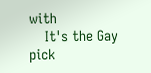with
    It's the Gay pick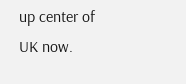up center of UK now.